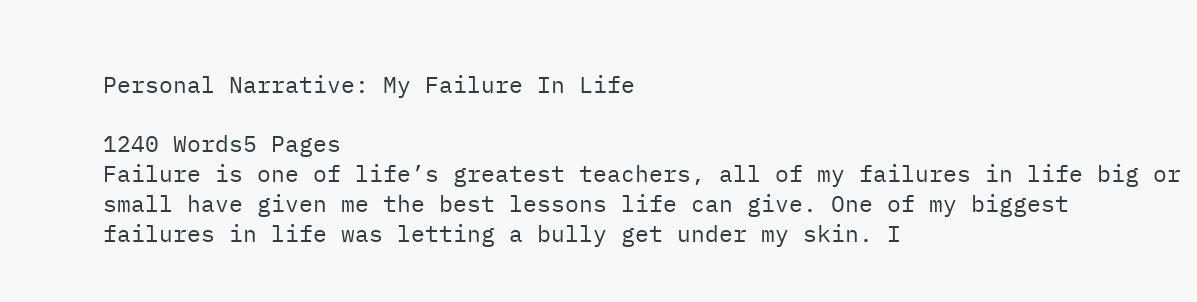Personal Narrative: My Failure In Life

1240 Words5 Pages
Failure is one of life’s greatest teachers, all of my failures in life big or small have given me the best lessons life can give. One of my biggest failures in life was letting a bully get under my skin. I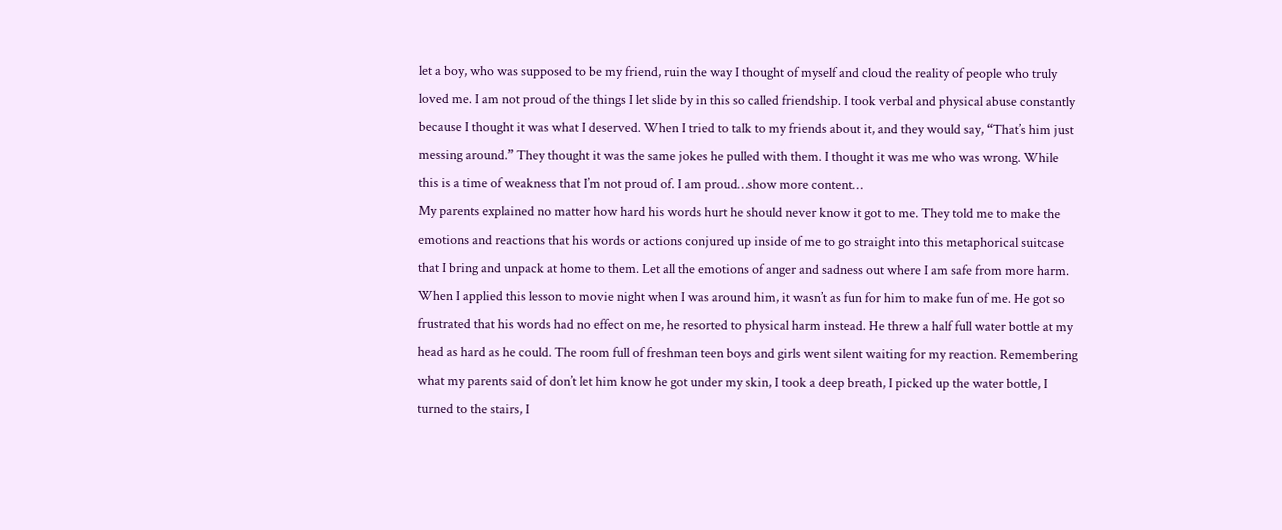let a boy, who was supposed to be my friend, ruin the way I thought of myself and cloud the reality of people who truly loved me. I am not proud of the things I let slide by in this so called friendship. I took verbal and physical abuse constantly because I thought it was what I deserved. When I tried to talk to my friends about it, and they would say, “That’s him just messing around.” They thought it was the same jokes he pulled with them. I thought it was me who was wrong. While this is a time of weakness that I’m not proud of. I am proud…show more content…
My parents explained no matter how hard his words hurt he should never know it got to me. They told me to make the emotions and reactions that his words or actions conjured up inside of me to go straight into this metaphorical suitcase that I bring and unpack at home to them. Let all the emotions of anger and sadness out where I am safe from more harm. When I applied this lesson to movie night when I was around him, it wasn’t as fun for him to make fun of me. He got so frustrated that his words had no effect on me, he resorted to physical harm instead. He threw a half full water bottle at my head as hard as he could. The room full of freshman teen boys and girls went silent waiting for my reaction. Remembering what my parents said of don’t let him know he got under my skin, I took a deep breath, I picked up the water bottle, I turned to the stairs, I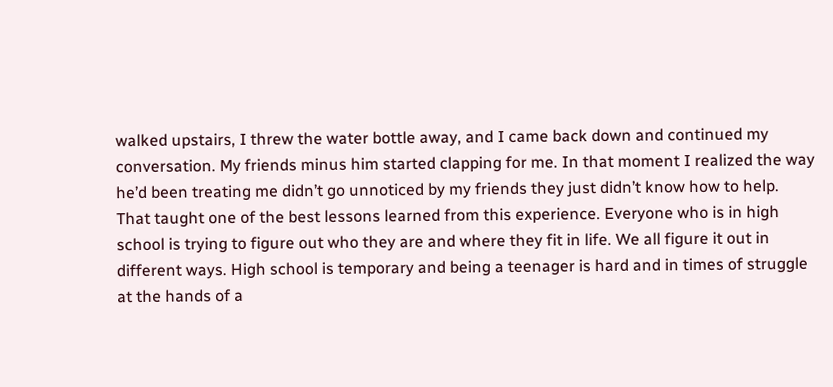walked upstairs, I threw the water bottle away, and I came back down and continued my conversation. My friends minus him started clapping for me. In that moment I realized the way he’d been treating me didn’t go unnoticed by my friends they just didn’t know how to help.
That taught one of the best lessons learned from this experience. Everyone who is in high school is trying to figure out who they are and where they fit in life. We all figure it out in different ways. High school is temporary and being a teenager is hard and in times of struggle at the hands of a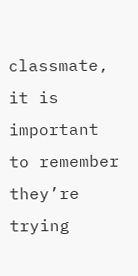classmate, it is important to remember they’re trying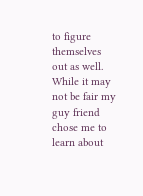to figure themselves out as well. While it may not be fair my guy friend chose me to learn about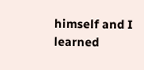himself and I learned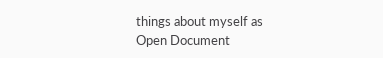things about myself as
Open Document